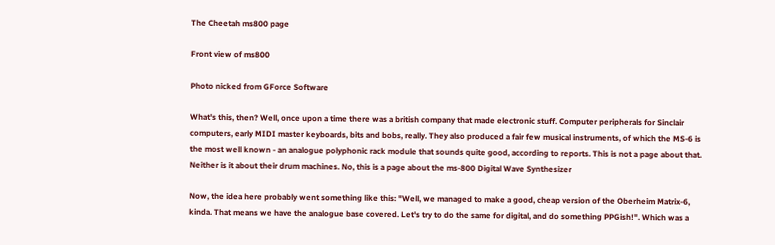The Cheetah ms800 page

Front view of ms800

Photo nicked from GForce Software

What's this, then? Well, once upon a time there was a british company that made electronic stuff. Computer peripherals for Sinclair computers, early MIDI master keyboards, bits and bobs, really. They also produced a fair few musical instruments, of which the MS-6 is the most well known - an analogue polyphonic rack module that sounds quite good, according to reports. This is not a page about that. Neither is it about their drum machines. No, this is a page about the ms-800 Digital Wave Synthesizer

Now, the idea here probably went something like this: "Well, we managed to make a good, cheap version of the Oberheim Matrix-6, kinda. That means we have the analogue base covered. Let's try to do the same for digital, and do something PPGish!". Which was a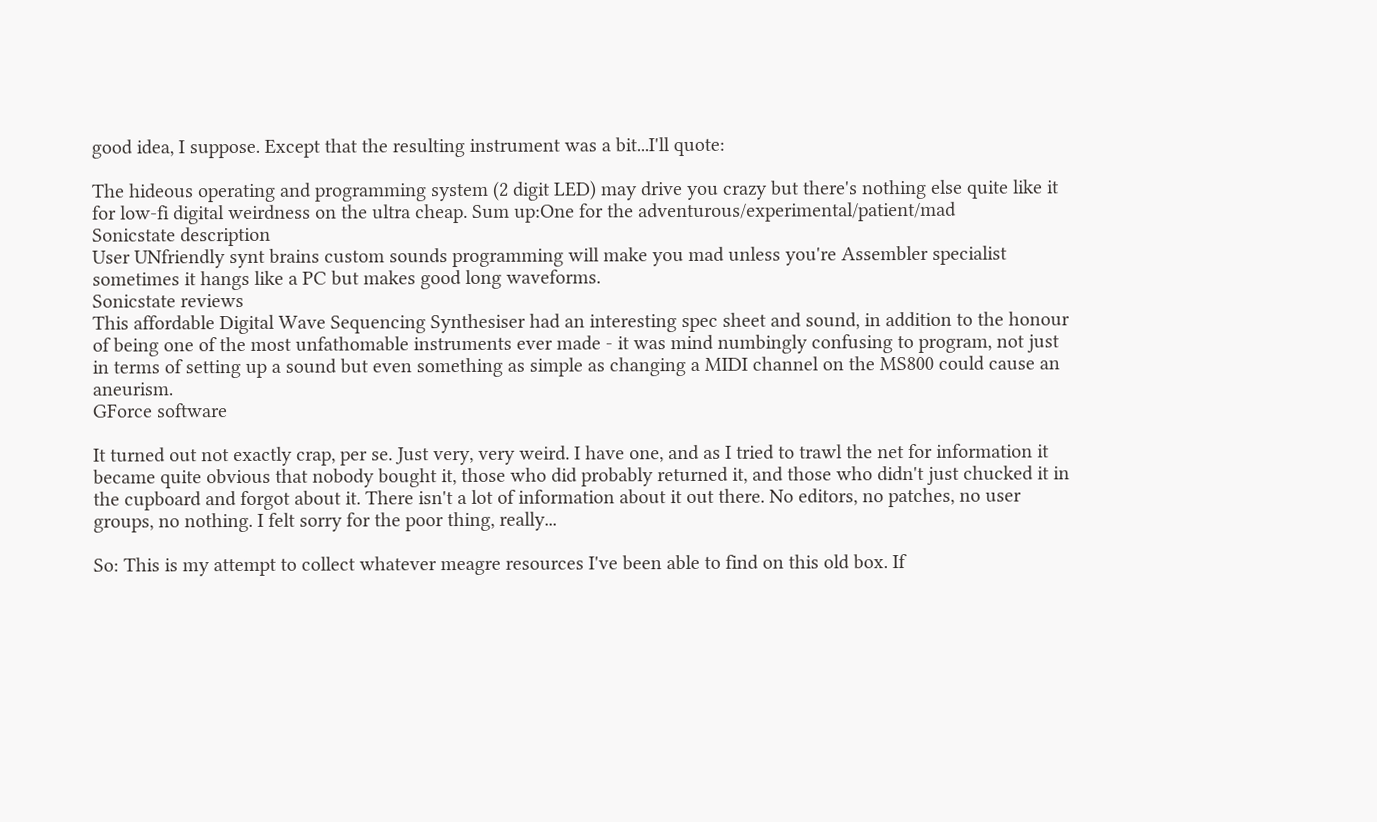good idea, I suppose. Except that the resulting instrument was a bit...I'll quote:

The hideous operating and programming system (2 digit LED) may drive you crazy but there's nothing else quite like it for low-fi digital weirdness on the ultra cheap. Sum up:One for the adventurous/experimental/patient/mad
Sonicstate description
User UNfriendly synt brains custom sounds programming will make you mad unless you're Assembler specialist sometimes it hangs like a PC but makes good long waveforms.
Sonicstate reviews
This affordable Digital Wave Sequencing Synthesiser had an interesting spec sheet and sound, in addition to the honour of being one of the most unfathomable instruments ever made - it was mind numbingly confusing to program, not just in terms of setting up a sound but even something as simple as changing a MIDI channel on the MS800 could cause an aneurism.
GForce software

It turned out not exactly crap, per se. Just very, very weird. I have one, and as I tried to trawl the net for information it became quite obvious that nobody bought it, those who did probably returned it, and those who didn't just chucked it in the cupboard and forgot about it. There isn't a lot of information about it out there. No editors, no patches, no user groups, no nothing. I felt sorry for the poor thing, really...

So: This is my attempt to collect whatever meagre resources I've been able to find on this old box. If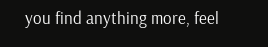you find anything more, feel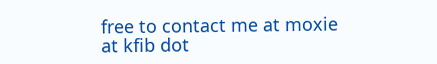free to contact me at moxie at kfib dot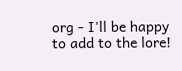org - I'll be happy to add to the lore!